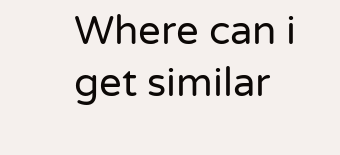Where can i get similar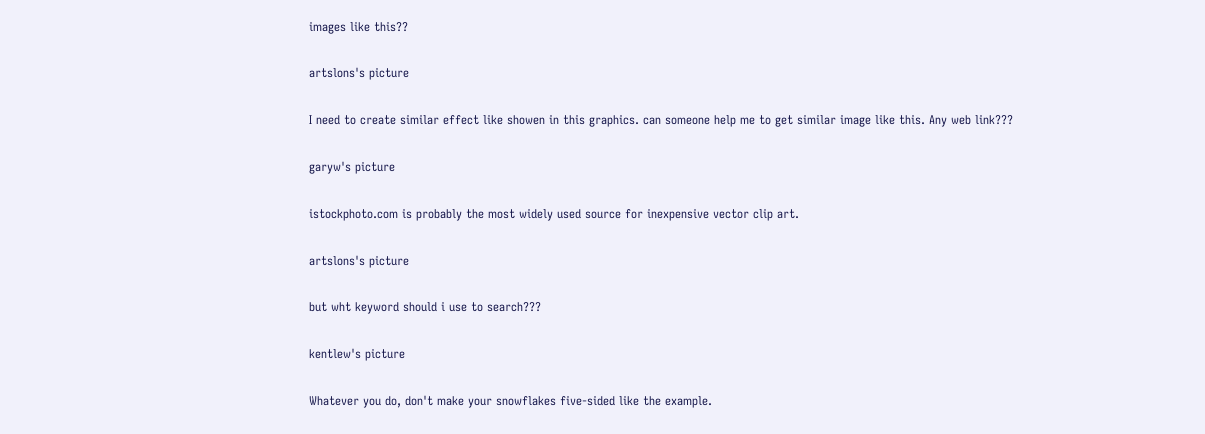images like this??

artslons's picture

I need to create similar effect like showen in this graphics. can someone help me to get similar image like this. Any web link???

garyw's picture

istockphoto.com is probably the most widely used source for inexpensive vector clip art.

artslons's picture

but wht keyword should i use to search???

kentlew's picture

Whatever you do, don't make your snowflakes five-sided like the example.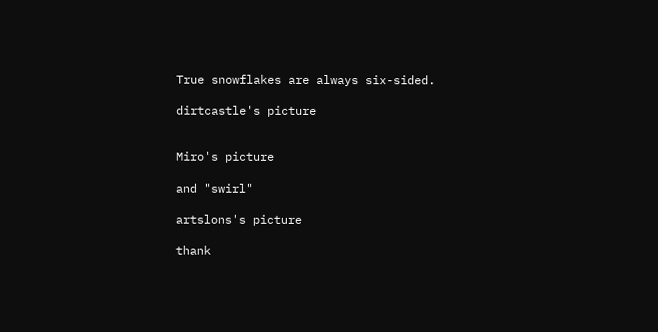True snowflakes are always six-sided.

dirtcastle's picture


Miro's picture

and "swirl"

artslons's picture

thank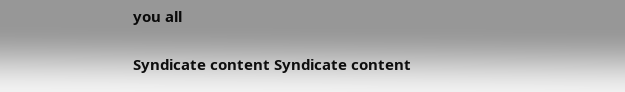you all

Syndicate content Syndicate content